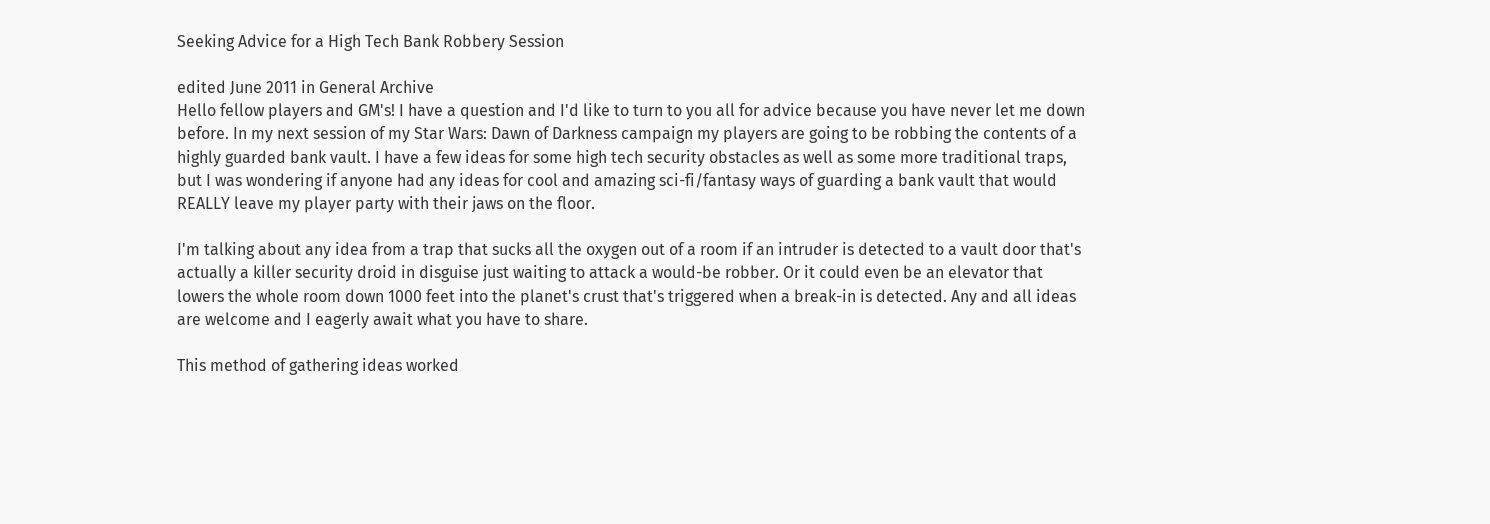Seeking Advice for a High Tech Bank Robbery Session

edited June 2011 in General Archive
Hello fellow players and GM's! I have a question and I'd like to turn to you all for advice because you have never let me down before. In my next session of my Star Wars: Dawn of Darkness campaign my players are going to be robbing the contents of a highly guarded bank vault. I have a few ideas for some high tech security obstacles as well as some more traditional traps, but I was wondering if anyone had any ideas for cool and amazing sci-fi/fantasy ways of guarding a bank vault that would REALLY leave my player party with their jaws on the floor.

I'm talking about any idea from a trap that sucks all the oxygen out of a room if an intruder is detected to a vault door that's actually a killer security droid in disguise just waiting to attack a would-be robber. Or it could even be an elevator that lowers the whole room down 1000 feet into the planet's crust that's triggered when a break-in is detected. Any and all ideas are welcome and I eagerly await what you have to share.

This method of gathering ideas worked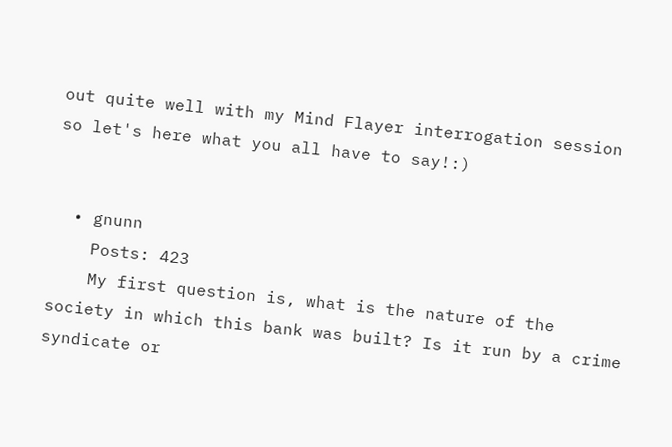out quite well with my Mind Flayer interrogation session so let's here what you all have to say!:)


  • gnunn
    Posts: 423
    My first question is, what is the nature of the society in which this bank was built? Is it run by a crime syndicate or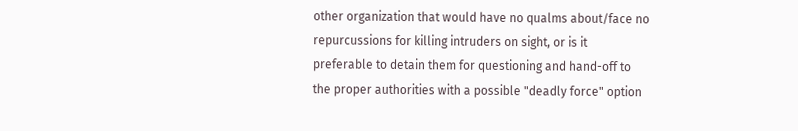other organization that would have no qualms about/face no repurcussions for killing intruders on sight, or is it preferable to detain them for questioning and hand-off to the proper authorities with a possible "deadly force" option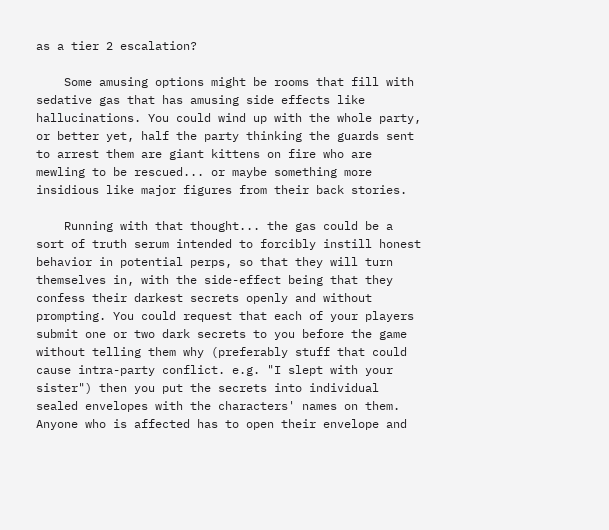as a tier 2 escalation?

    Some amusing options might be rooms that fill with sedative gas that has amusing side effects like hallucinations. You could wind up with the whole party, or better yet, half the party thinking the guards sent to arrest them are giant kittens on fire who are mewling to be rescued... or maybe something more insidious like major figures from their back stories.

    Running with that thought... the gas could be a sort of truth serum intended to forcibly instill honest behavior in potential perps, so that they will turn themselves in, with the side-effect being that they confess their darkest secrets openly and without prompting. You could request that each of your players submit one or two dark secrets to you before the game without telling them why (preferably stuff that could cause intra-party conflict. e.g. "I slept with your sister") then you put the secrets into individual sealed envelopes with the characters' names on them. Anyone who is affected has to open their envelope and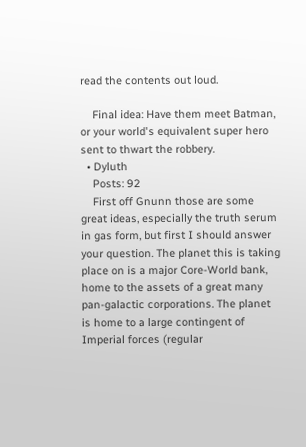read the contents out loud.

    Final idea: Have them meet Batman, or your world's equivalent super hero sent to thwart the robbery.
  • Dyluth
    Posts: 92
    First off Gnunn those are some great ideas, especially the truth serum in gas form, but first I should answer your question. The planet this is taking place on is a major Core-World bank, home to the assets of a great many pan-galactic corporations. The planet is home to a large contingent of Imperial forces (regular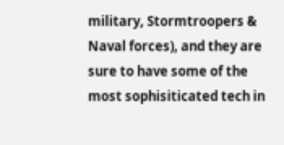military, Stormtroopers & Naval forces), and they are sure to have some of the most sophisiticated tech in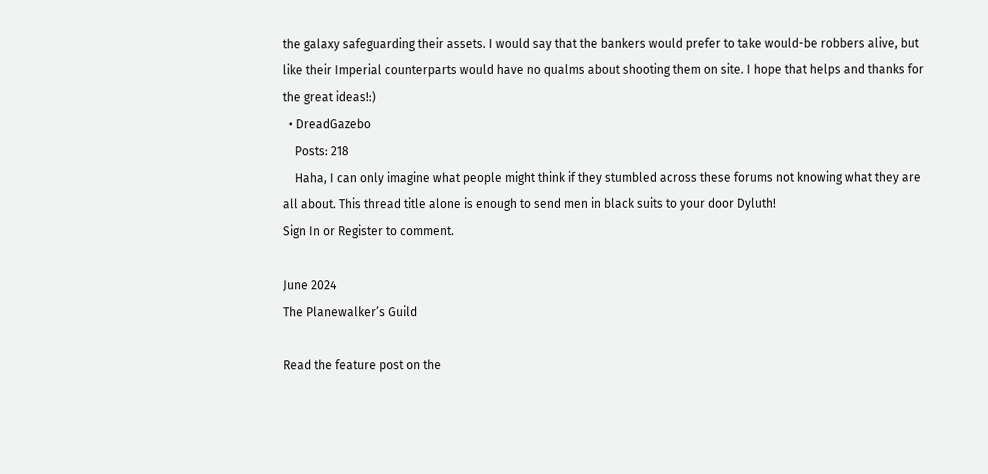the galaxy safeguarding their assets. I would say that the bankers would prefer to take would-be robbers alive, but like their Imperial counterparts would have no qualms about shooting them on site. I hope that helps and thanks for the great ideas!:)
  • DreadGazebo
    Posts: 218
    Haha, I can only imagine what people might think if they stumbled across these forums not knowing what they are all about. This thread title alone is enough to send men in black suits to your door Dyluth!
Sign In or Register to comment.

June 2024
The Planewalker’s Guild

Read the feature post on the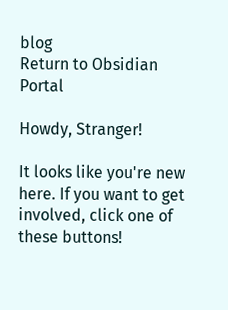blog
Return to Obsidian Portal

Howdy, Stranger!

It looks like you're new here. If you want to get involved, click one of these buttons!